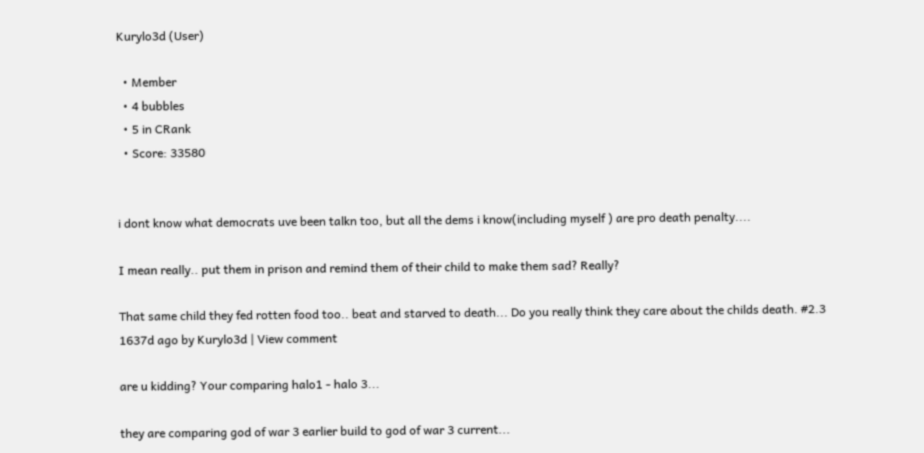Kurylo3d (User)

  • Member
  • 4 bubbles
  • 5 in CRank
  • Score: 33580


i dont know what democrats uve been talkn too, but all the dems i know(including myself ) are pro death penalty....

I mean really.. put them in prison and remind them of their child to make them sad? Really?

That same child they fed rotten food too.. beat and starved to death... Do you really think they care about the childs death. #2.3
1637d ago by Kurylo3d | View comment

are u kidding? Your comparing halo1 - halo 3...

they are comparing god of war 3 earlier build to god of war 3 current...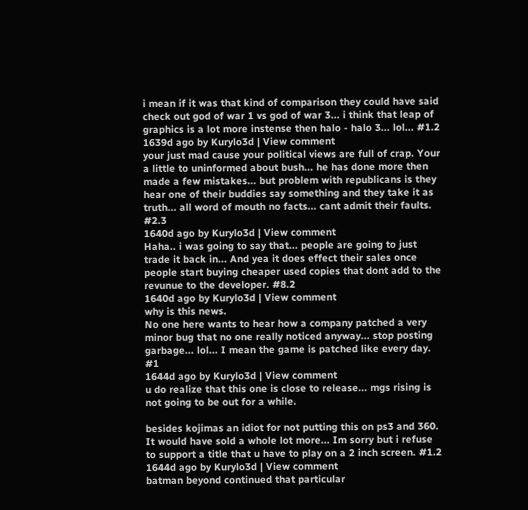i mean if it was that kind of comparison they could have said check out god of war 1 vs god of war 3... i think that leap of graphics is a lot more instense then halo - halo 3... lol... #1.2
1639d ago by Kurylo3d | View comment
your just mad cause your political views are full of crap. Your a little to uninformed about bush... he has done more then made a few mistakes... but problem with republicans is they hear one of their buddies say something and they take it as truth... all word of mouth no facts... cant admit their faults. #2.3
1640d ago by Kurylo3d | View comment
Haha.. i was going to say that... people are going to just trade it back in... And yea it does effect their sales once people start buying cheaper used copies that dont add to the revunue to the developer. #8.2
1640d ago by Kurylo3d | View comment
why is this news.
No one here wants to hear how a company patched a very minor bug that no one really noticed anyway... stop posting garbage... lol... I mean the game is patched like every day. #1
1644d ago by Kurylo3d | View comment
u do realize that this one is close to release... mgs rising is not going to be out for a while.

besides kojimas an idiot for not putting this on ps3 and 360. It would have sold a whole lot more... Im sorry but i refuse to support a title that u have to play on a 2 inch screen. #1.2
1644d ago by Kurylo3d | View comment
batman beyond continued that particular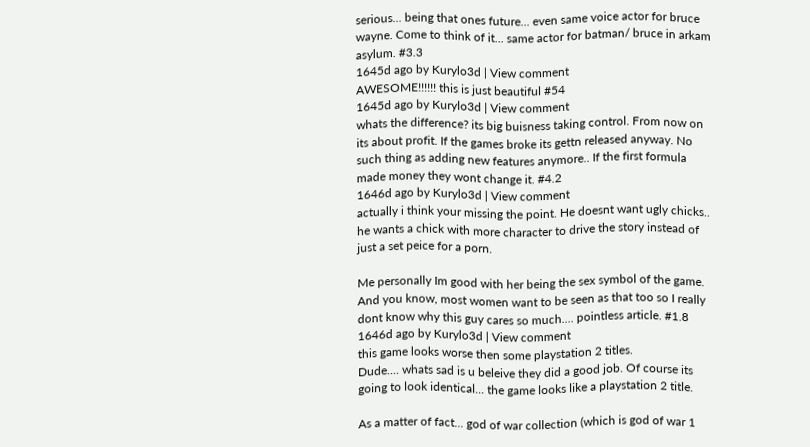serious... being that ones future... even same voice actor for bruce wayne. Come to think of it... same actor for batman/ bruce in arkam asylum. #3.3
1645d ago by Kurylo3d | View comment
AWESOME!!!!!! this is just beautiful #54
1645d ago by Kurylo3d | View comment
whats the difference? its big buisness taking control. From now on its about profit. If the games broke its gettn released anyway. No such thing as adding new features anymore.. If the first formula made money they wont change it. #4.2
1646d ago by Kurylo3d | View comment
actually i think your missing the point. He doesnt want ugly chicks.. he wants a chick with more character to drive the story instead of just a set peice for a porn.

Me personally Im good with her being the sex symbol of the game. And you know, most women want to be seen as that too so I really dont know why this guy cares so much.... pointless article. #1.8
1646d ago by Kurylo3d | View comment
this game looks worse then some playstation 2 titles.
Dude.... whats sad is u beleive they did a good job. Of course its going to look identical... the game looks like a playstation 2 title.

As a matter of fact... god of war collection (which is god of war 1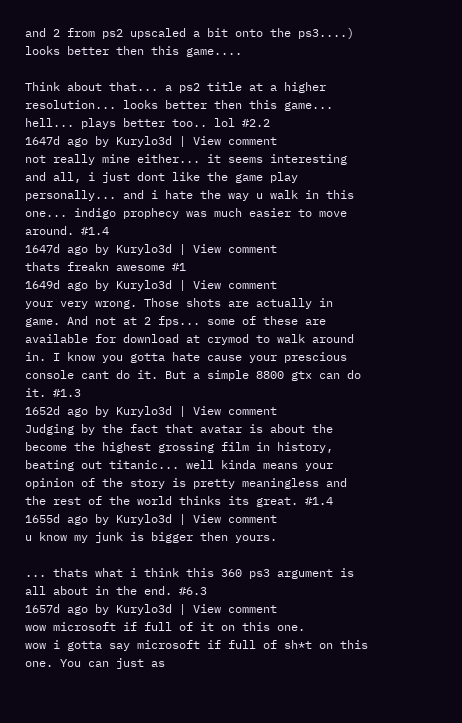and 2 from ps2 upscaled a bit onto the ps3....) looks better then this game....

Think about that... a ps2 title at a higher resolution... looks better then this game... hell... plays better too.. lol #2.2
1647d ago by Kurylo3d | View comment
not really mine either... it seems interesting and all, i just dont like the game play personally... and i hate the way u walk in this one... indigo prophecy was much easier to move around. #1.4
1647d ago by Kurylo3d | View comment
thats freakn awesome #1
1649d ago by Kurylo3d | View comment
your very wrong. Those shots are actually in game. And not at 2 fps... some of these are available for download at crymod to walk around in. I know you gotta hate cause your prescious console cant do it. But a simple 8800 gtx can do it. #1.3
1652d ago by Kurylo3d | View comment
Judging by the fact that avatar is about the become the highest grossing film in history, beating out titanic... well kinda means your opinion of the story is pretty meaningless and the rest of the world thinks its great. #1.4
1655d ago by Kurylo3d | View comment
u know my junk is bigger then yours.

... thats what i think this 360 ps3 argument is all about in the end. #6.3
1657d ago by Kurylo3d | View comment
wow microsoft if full of it on this one.
wow i gotta say microsoft if full of sh*t on this one. You can just as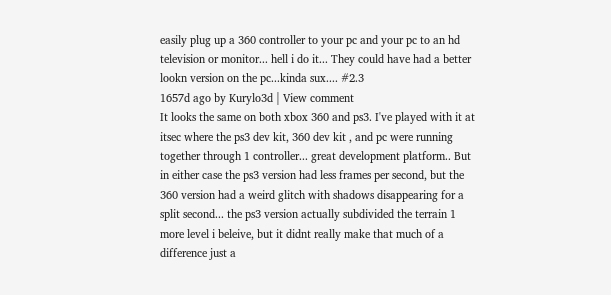easily plug up a 360 controller to your pc and your pc to an hd television or monitor... hell i do it... They could have had a better lookn version on the pc...kinda sux.... #2.3
1657d ago by Kurylo3d | View comment
It looks the same on both xbox 360 and ps3. I've played with it at itsec where the ps3 dev kit, 360 dev kit , and pc were running together through 1 controller... great development platform.. But in either case the ps3 version had less frames per second, but the 360 version had a weird glitch with shadows disappearing for a split second... the ps3 version actually subdivided the terrain 1 more level i beleive, but it didnt really make that much of a difference just a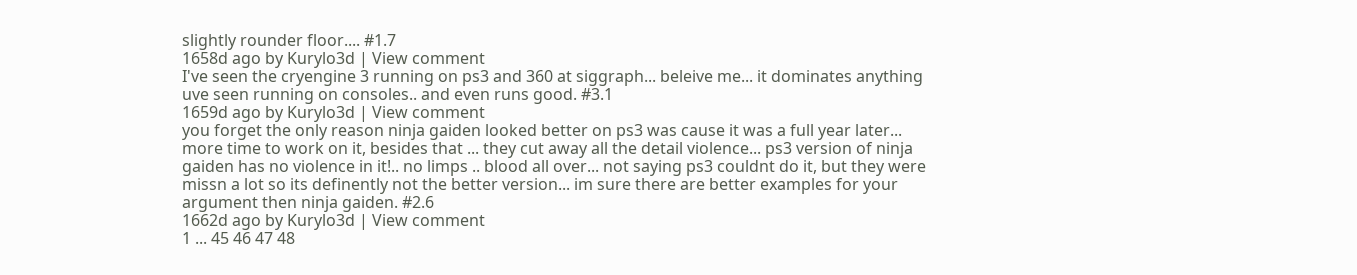slightly rounder floor.... #1.7
1658d ago by Kurylo3d | View comment
I've seen the cryengine 3 running on ps3 and 360 at siggraph... beleive me... it dominates anything uve seen running on consoles.. and even runs good. #3.1
1659d ago by Kurylo3d | View comment
you forget the only reason ninja gaiden looked better on ps3 was cause it was a full year later... more time to work on it, besides that ... they cut away all the detail violence... ps3 version of ninja gaiden has no violence in it!.. no limps .. blood all over... not saying ps3 couldnt do it, but they were missn a lot so its definently not the better version... im sure there are better examples for your argument then ninja gaiden. #2.6
1662d ago by Kurylo3d | View comment
1 ... 45 46 47 48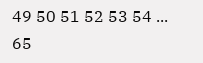49 50 51 52 53 54 ... 65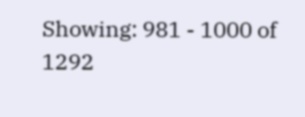Showing: 981 - 1000 of 1292